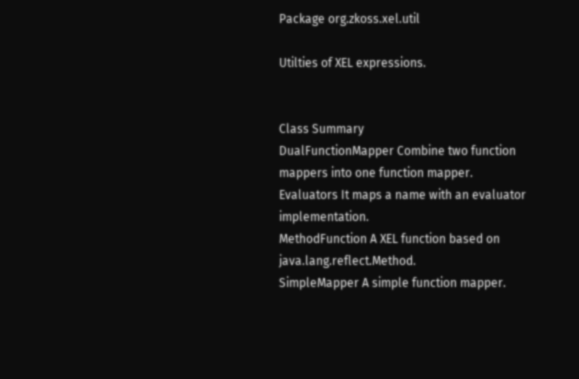Package org.zkoss.xel.util

Utilties of XEL expressions.


Class Summary
DualFunctionMapper Combine two function mappers into one function mapper.
Evaluators It maps a name with an evaluator implementation.
MethodFunction A XEL function based on java.lang.reflect.Method.
SimpleMapper A simple function mapper.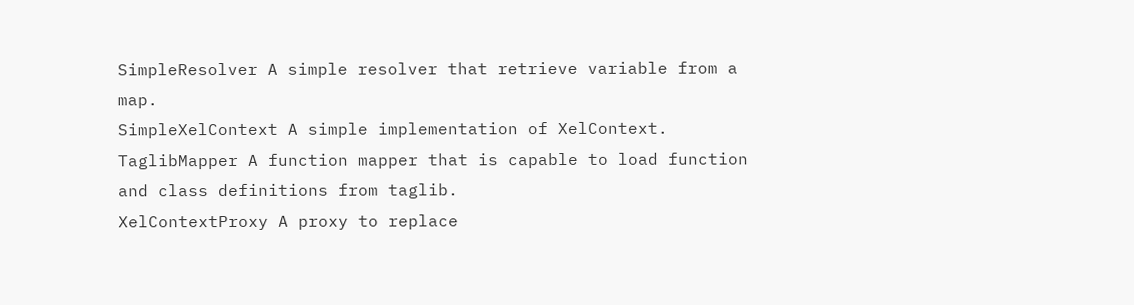SimpleResolver A simple resolver that retrieve variable from a map.
SimpleXelContext A simple implementation of XelContext.
TaglibMapper A function mapper that is capable to load function and class definitions from taglib.
XelContextProxy A proxy to replace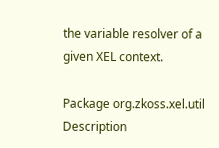the variable resolver of a given XEL context.

Package org.zkoss.xel.util Description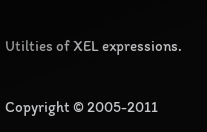Utilties of XEL expressions.

Copyright © 2005-2011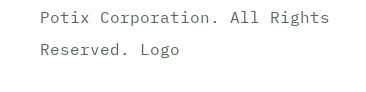Potix Corporation. All Rights Reserved. Logo